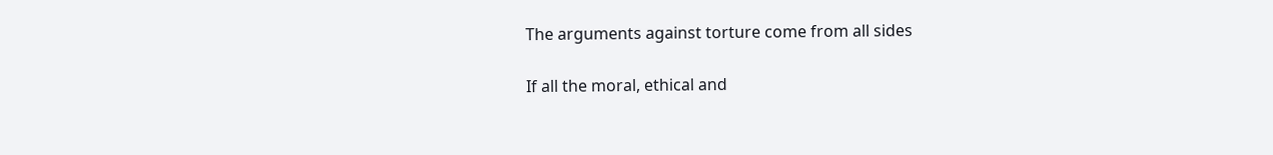The arguments against torture come from all sides

If all the moral, ethical and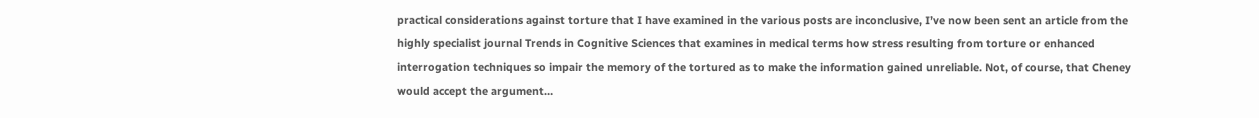practical considerations against torture that I have examined in the various posts are inconclusive, I’ve now been sent an article from the highly specialist journal Trends in Cognitive Sciences that examines in medical terms how stress resulting from torture or enhanced interrogation techniques so impair the memory of the tortured as to make the information gained unreliable. Not, of course, that Cheney would accept the argument…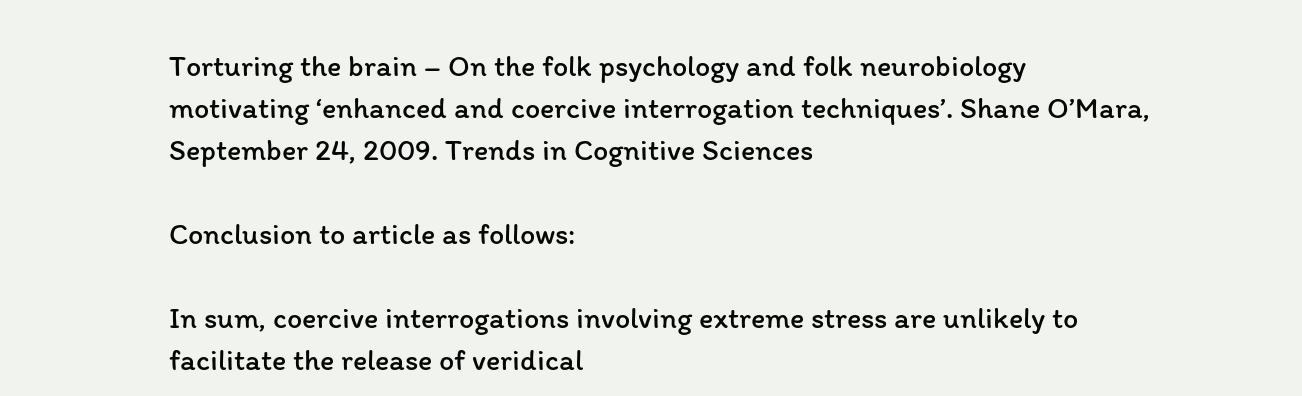Torturing the brain – On the folk psychology and folk neurobiology motivating ‘enhanced and coercive interrogation techniques’. Shane O’Mara, September 24, 2009. Trends in Cognitive Sciences

Conclusion to article as follows:

In sum, coercive interrogations involving extreme stress are unlikely to facilitate the release of veridical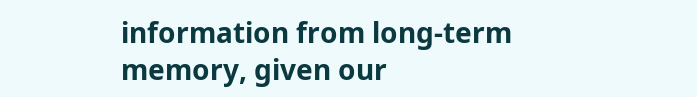information from long-term memory, given our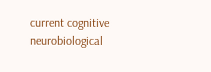current cognitive neurobiological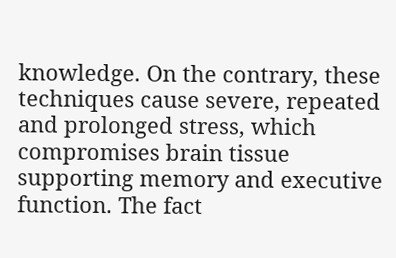knowledge. On the contrary, these techniques cause severe, repeated and prolonged stress, which compromises brain tissue supporting memory and executive function. The fact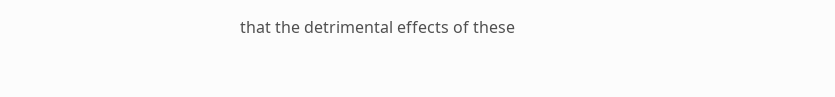that the detrimental effects of these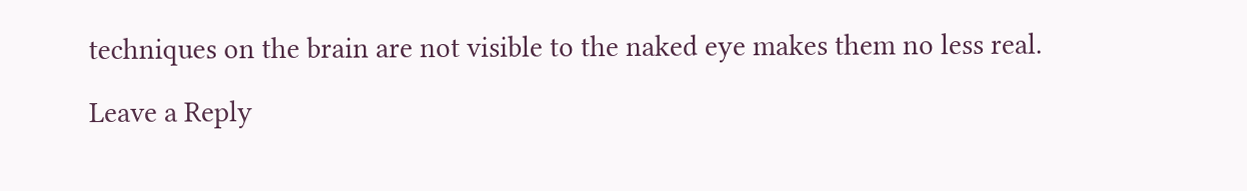techniques on the brain are not visible to the naked eye makes them no less real.

Leave a Reply